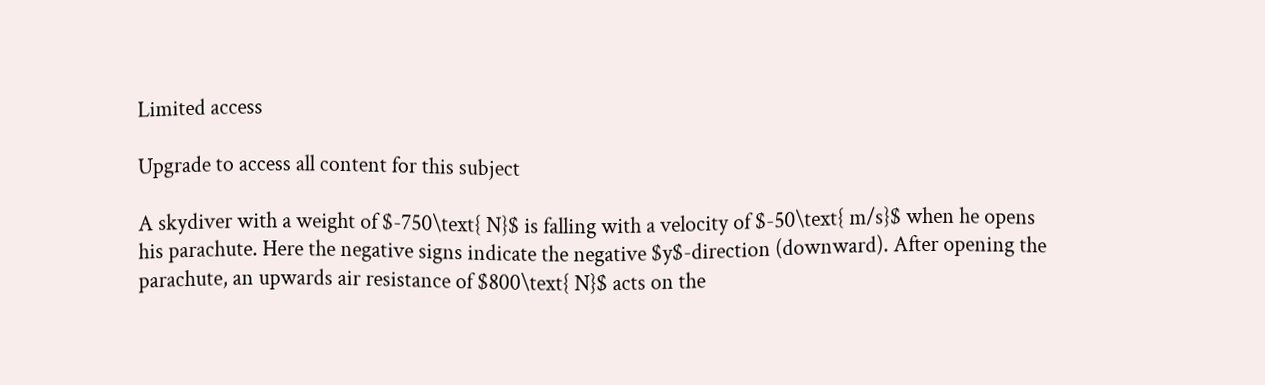Limited access

Upgrade to access all content for this subject

A skydiver with a weight of $-750\text{ N}$ is falling with a velocity of $-50\text{ m/s}$ when he opens his parachute. Here the negative signs indicate the negative $y$-direction (downward). After opening the parachute, an upwards air resistance of $800\text{ N}$ acts on the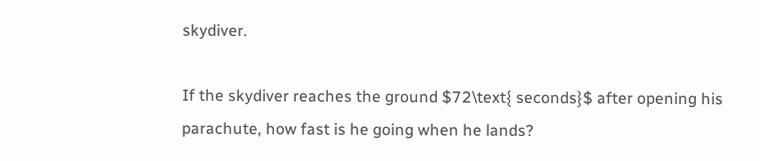skydiver.

If the skydiver reaches the ground $72\text{ seconds}$ after opening his parachute, how fast is he going when he lands?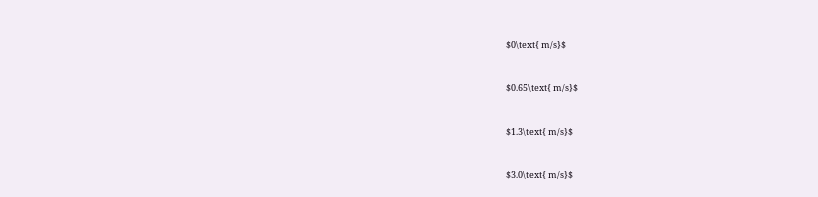$0\text{ m/s}$


$0.65\text{ m/s}$


$1.3\text{ m/s}$


$3.0\text{ m/s}$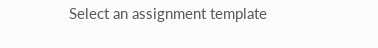Select an assignment template